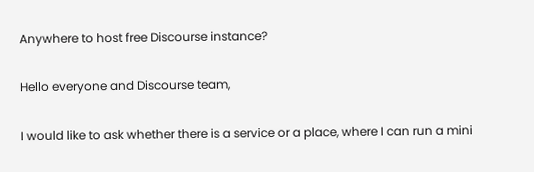Anywhere to host free Discourse instance?

Hello everyone and Discourse team,

I would like to ask whether there is a service or a place, where I can run a mini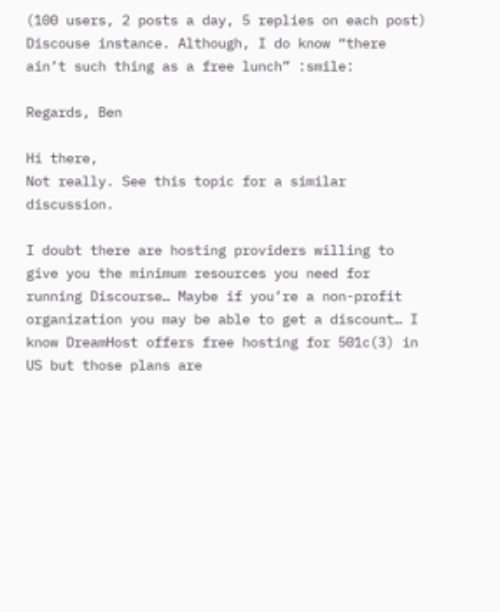(100 users, 2 posts a day, 5 replies on each post) Discouse instance. Although, I do know “there ain’t such thing as a free lunch” :smile:

Regards, Ben

Hi there,
Not really. See this topic for a similar discussion.

I doubt there are hosting providers willing to give you the minimum resources you need for running Discourse… Maybe if you’re a non-profit organization you may be able to get a discount… I know DreamHost offers free hosting for 501c(3) in US but those plans are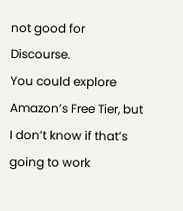not good for Discourse.
You could explore Amazon’s Free Tier, but I don’t know if that’s going to work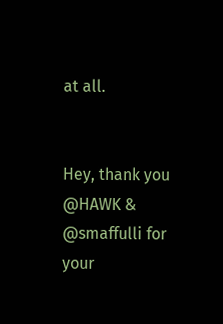at all.


Hey, thank you @HAWK & @smaffulli for your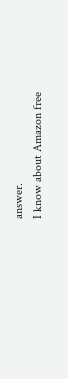answer.
I know about Amazon free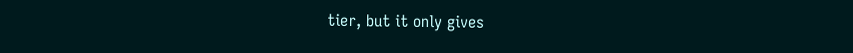tier, but it only gives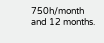750h/month and 12 months.